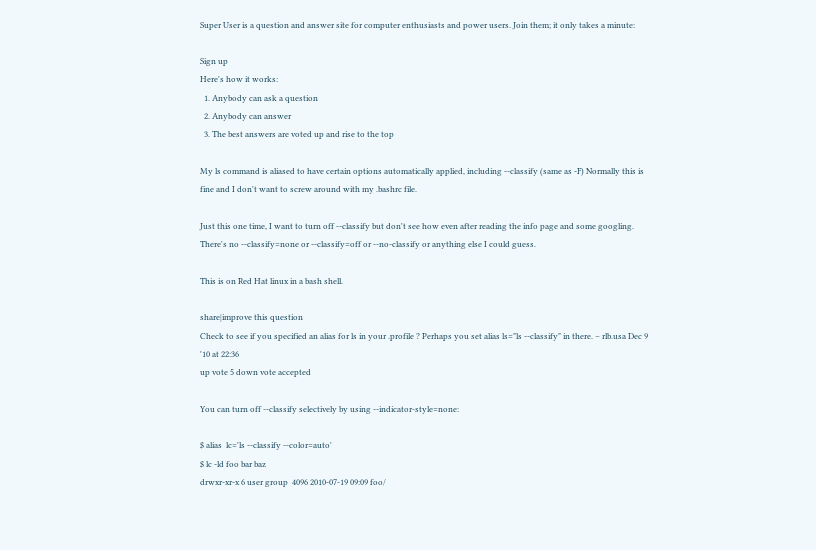Super User is a question and answer site for computer enthusiasts and power users. Join them; it only takes a minute:

Sign up
Here's how it works:
  1. Anybody can ask a question
  2. Anybody can answer
  3. The best answers are voted up and rise to the top

My ls command is aliased to have certain options automatically applied, including --classify (same as -F) Normally this is fine and I don't want to screw around with my .bashrc file.

Just this one time, I want to turn off --classify but don't see how even after reading the info page and some googling. There's no --classify=none or --classify=off or --no-classify or anything else I could guess.

This is on Red Hat linux in a bash shell.

share|improve this question
Check to see if you specified an alias for ls in your .profile ? Perhaps you set alias ls="ls --classify" in there. – rlb.usa Dec 9 '10 at 22:36
up vote 5 down vote accepted

You can turn off --classify selectively by using --indicator-style=none:

$ alias  lc='ls --classify --color=auto'
$ lc -ld foo bar baz
drwxr-xr-x 6 user group  4096 2010-07-19 09:09 foo/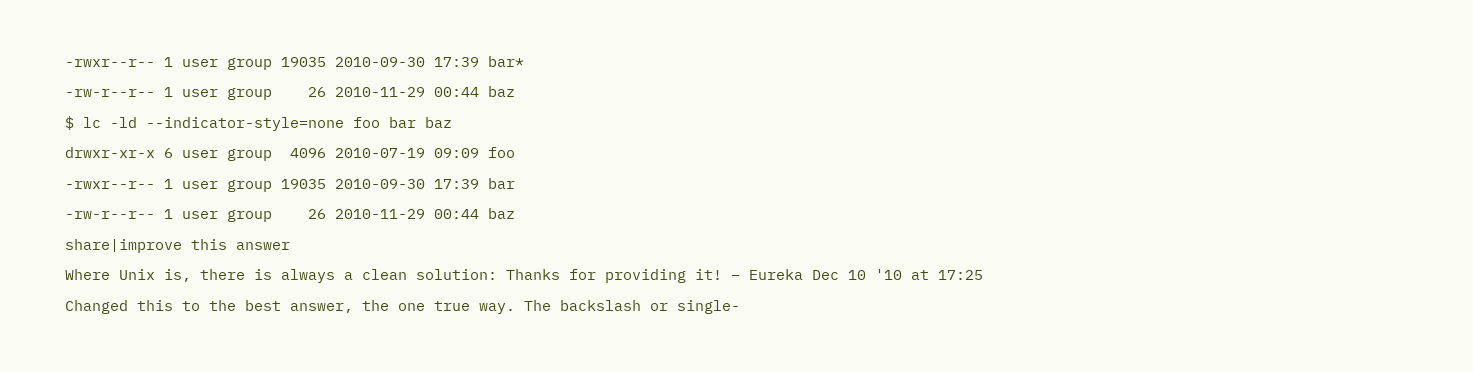-rwxr--r-- 1 user group 19035 2010-09-30 17:39 bar*
-rw-r--r-- 1 user group    26 2010-11-29 00:44 baz
$ lc -ld --indicator-style=none foo bar baz
drwxr-xr-x 6 user group  4096 2010-07-19 09:09 foo
-rwxr--r-- 1 user group 19035 2010-09-30 17:39 bar
-rw-r--r-- 1 user group    26 2010-11-29 00:44 baz
share|improve this answer
Where Unix is, there is always a clean solution: Thanks for providing it! – Eureka Dec 10 '10 at 17:25
Changed this to the best answer, the one true way. The backslash or single-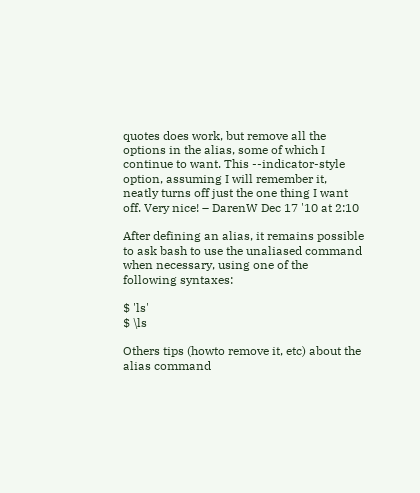quotes does work, but remove all the options in the alias, some of which I continue to want. This --indicator-style option, assuming I will remember it, neatly turns off just the one thing I want off. Very nice! – DarenW Dec 17 '10 at 2:10

After defining an alias, it remains possible to ask bash to use the unaliased command when necessary, using one of the following syntaxes:

$ 'ls'
$ \ls

Others tips (howto remove it, etc) about the alias command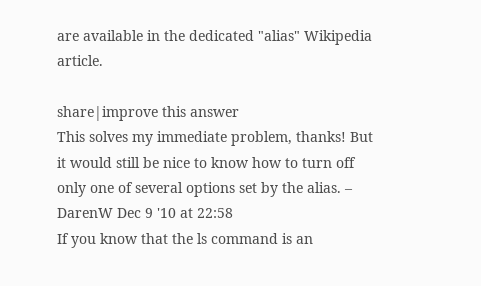are available in the dedicated "alias" Wikipedia article.

share|improve this answer
This solves my immediate problem, thanks! But it would still be nice to know how to turn off only one of several options set by the alias. – DarenW Dec 9 '10 at 22:58
If you know that the ls command is an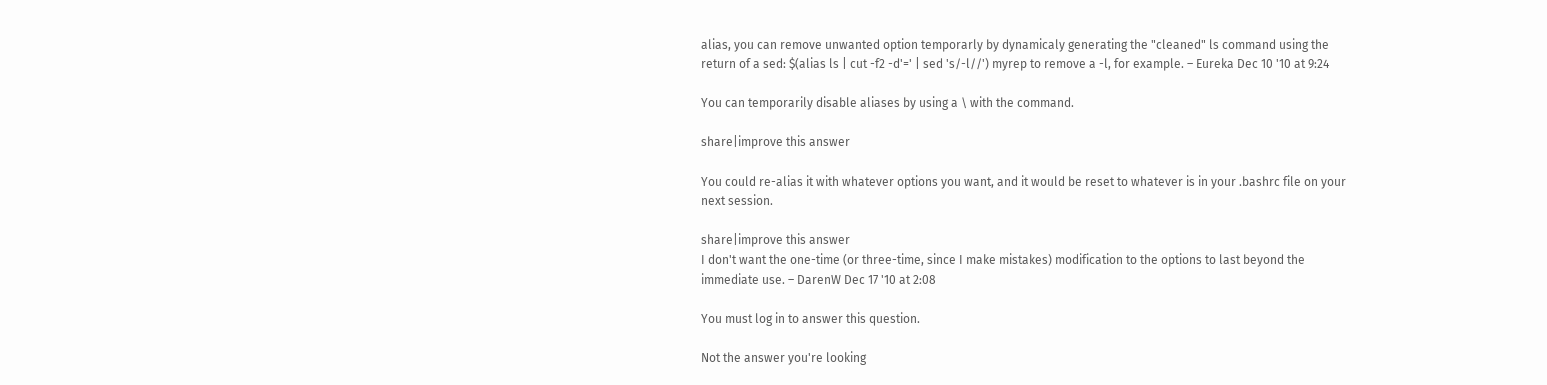alias, you can remove unwanted option temporarly by dynamicaly generating the "cleaned" ls command using the return of a sed: $(alias ls | cut -f2 -d'=' | sed 's/-l//') myrep to remove a -l, for example. – Eureka Dec 10 '10 at 9:24

You can temporarily disable aliases by using a \ with the command.

share|improve this answer

You could re-alias it with whatever options you want, and it would be reset to whatever is in your .bashrc file on your next session.

share|improve this answer
I don't want the one-time (or three-time, since I make mistakes) modification to the options to last beyond the immediate use. – DarenW Dec 17 '10 at 2:08

You must log in to answer this question.

Not the answer you're looking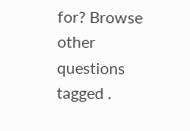for? Browse other questions tagged .